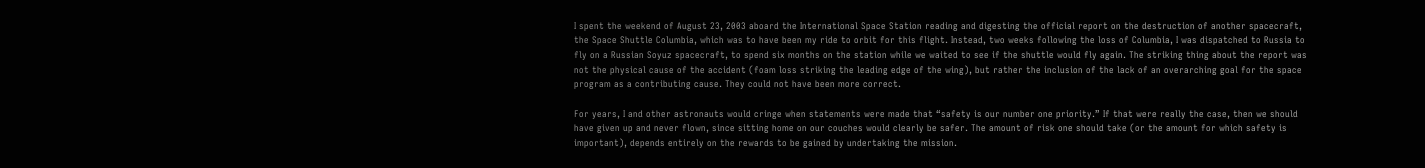I spent the weekend of August 23, 2003 aboard the International Space Station reading and digesting the official report on the destruction of another spacecraft, the Space Shuttle Columbia, which was to have been my ride to orbit for this flight. Instead, two weeks following the loss of Columbia, I was dispatched to Russia to fly on a Russian Soyuz spacecraft, to spend six months on the station while we waited to see if the shuttle would fly again. The striking thing about the report was not the physical cause of the accident (foam loss striking the leading edge of the wing), but rather the inclusion of the lack of an overarching goal for the space program as a contributing cause. They could not have been more correct.

For years, I and other astronauts would cringe when statements were made that “safety is our number one priority.” If that were really the case, then we should have given up and never flown, since sitting home on our couches would clearly be safer. The amount of risk one should take (or the amount for which safety is important), depends entirely on the rewards to be gained by undertaking the mission.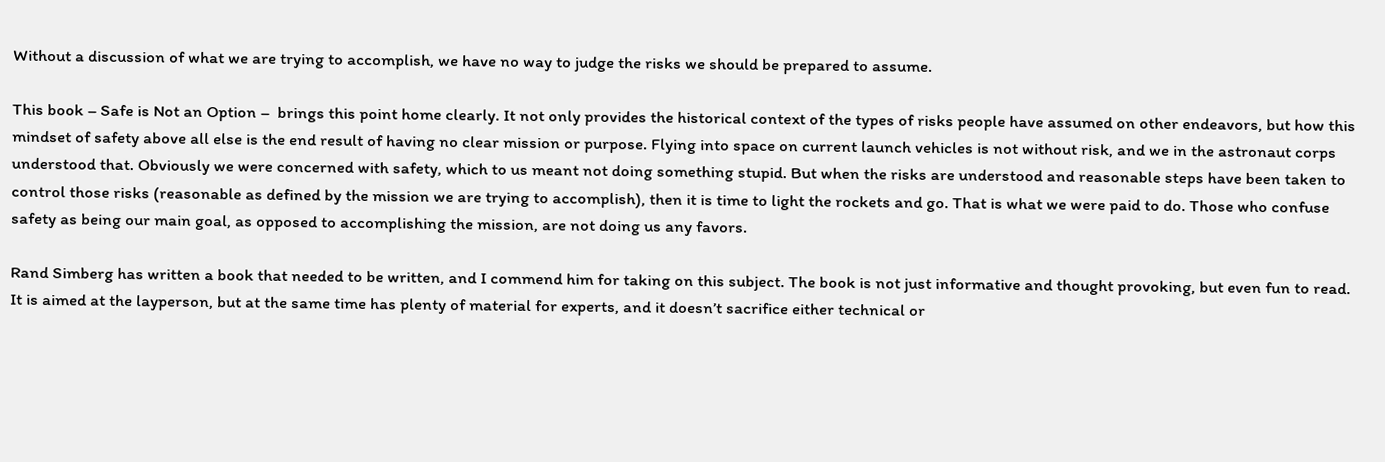Without a discussion of what we are trying to accomplish, we have no way to judge the risks we should be prepared to assume.

This book – Safe is Not an Option –  brings this point home clearly. It not only provides the historical context of the types of risks people have assumed on other endeavors, but how this mindset of safety above all else is the end result of having no clear mission or purpose. Flying into space on current launch vehicles is not without risk, and we in the astronaut corps understood that. Obviously we were concerned with safety, which to us meant not doing something stupid. But when the risks are understood and reasonable steps have been taken to control those risks (reasonable as defined by the mission we are trying to accomplish), then it is time to light the rockets and go. That is what we were paid to do. Those who confuse safety as being our main goal, as opposed to accomplishing the mission, are not doing us any favors.

Rand Simberg has written a book that needed to be written, and I commend him for taking on this subject. The book is not just informative and thought provoking, but even fun to read. It is aimed at the layperson, but at the same time has plenty of material for experts, and it doesn’t sacrifice either technical or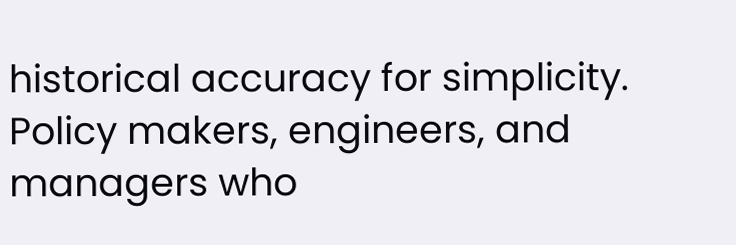historical accuracy for simplicity. Policy makers, engineers, and managers who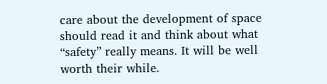care about the development of space should read it and think about what “safety” really means. It will be well worth their while.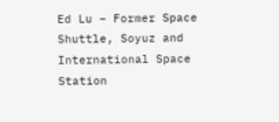Ed Lu – Former Space Shuttle, Soyuz and International Space Station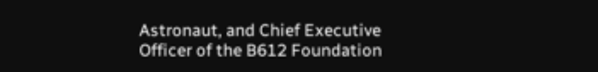Astronaut, and Chief Executive Officer of the B612 Foundation